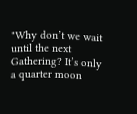"Why don’t we wait until the next Gathering? It’s only a quarter moon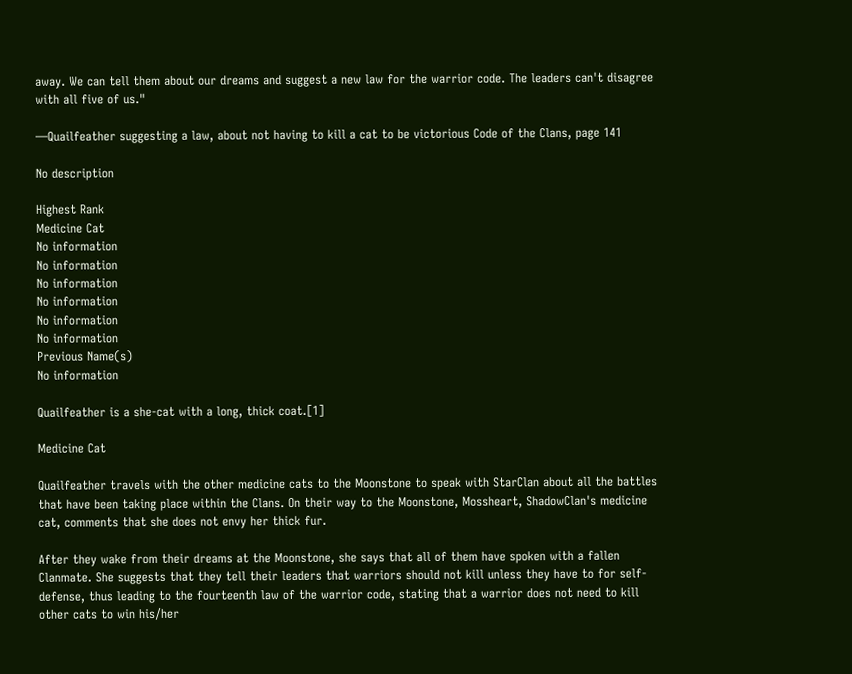away. We can tell them about our dreams and suggest a new law for the warrior code. The leaders can't disagree with all five of us."

—Quailfeather suggesting a law, about not having to kill a cat to be victorious Code of the Clans, page 141

No description

Highest Rank
Medicine Cat
No information
No information
No information
No information
No information
No information
Previous Name(s)
No information

Quailfeather is a she-cat with a long, thick coat.[1]

Medicine Cat

Quailfeather travels with the other medicine cats to the Moonstone to speak with StarClan about all the battles that have been taking place within the Clans. On their way to the Moonstone, Mossheart, ShadowClan's medicine cat, comments that she does not envy her thick fur.

After they wake from their dreams at the Moonstone, she says that all of them have spoken with a fallen Clanmate. She suggests that they tell their leaders that warriors should not kill unless they have to for self-defense, thus leading to the fourteenth law of the warrior code, stating that a warrior does not need to kill other cats to win his/her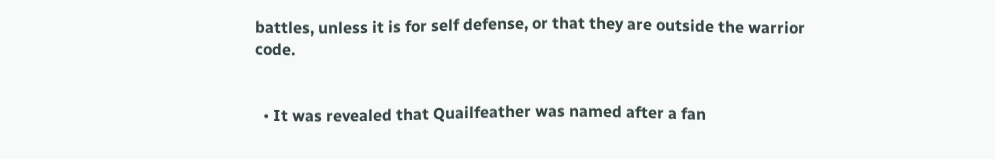battles, unless it is for self defense, or that they are outside the warrior code.


  • It was revealed that Quailfeather was named after a fan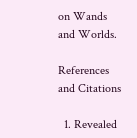on Wands and Worlds.

References and Citations

  1. Revealed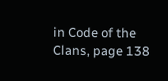in Code of the Clans, page 138